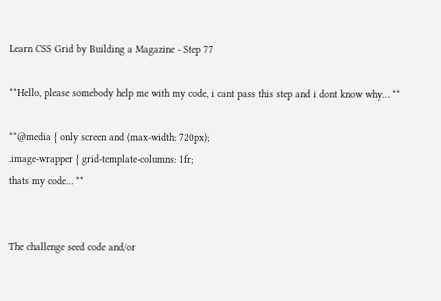Learn CSS Grid by Building a Magazine - Step 77

**Hello, please somebody help me with my code, i cant pass this step and i dont know why… **

**@media { only screen and (max-width: 720px);
.image-wrapper { grid-template-columns: 1fr;
thats my code… **


The challenge seed code and/or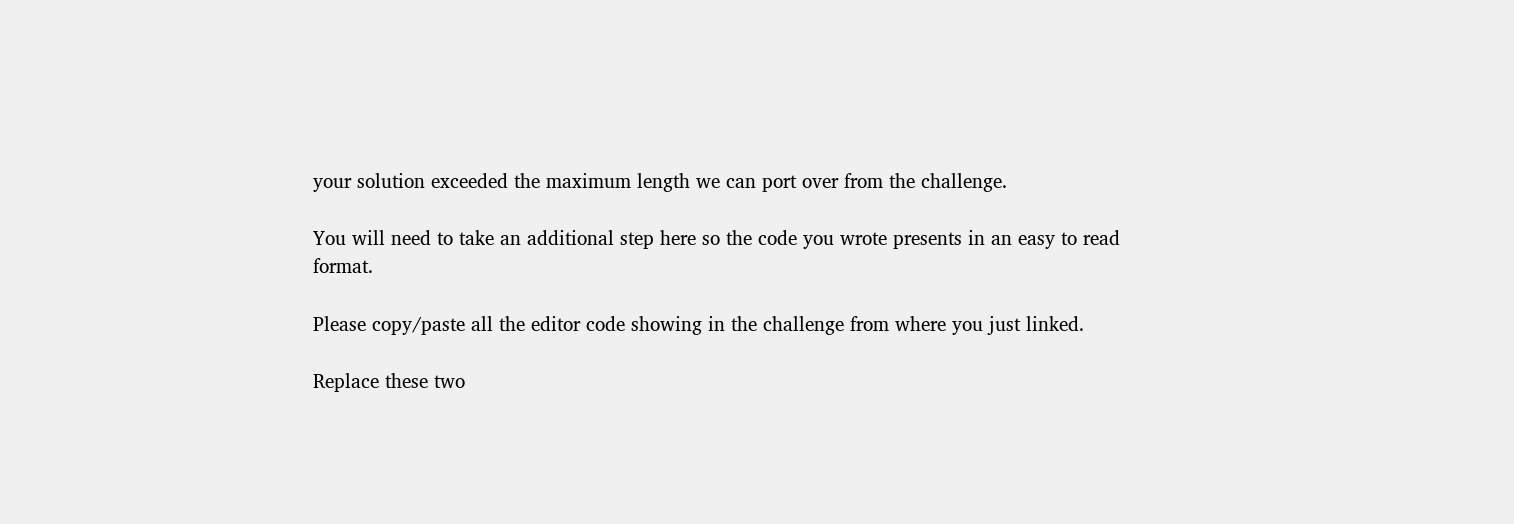your solution exceeded the maximum length we can port over from the challenge.

You will need to take an additional step here so the code you wrote presents in an easy to read format.

Please copy/paste all the editor code showing in the challenge from where you just linked.

Replace these two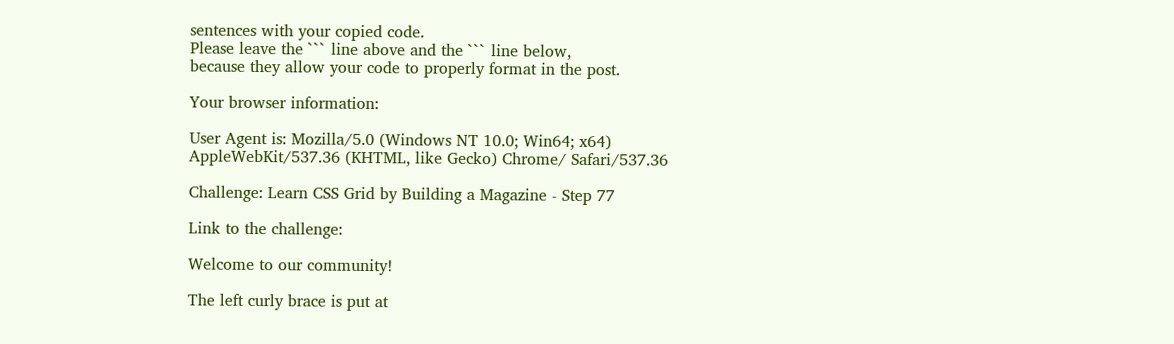sentences with your copied code.
Please leave the ``` line above and the ``` line below,
because they allow your code to properly format in the post.

Your browser information:

User Agent is: Mozilla/5.0 (Windows NT 10.0; Win64; x64) AppleWebKit/537.36 (KHTML, like Gecko) Chrome/ Safari/537.36

Challenge: Learn CSS Grid by Building a Magazine - Step 77

Link to the challenge:

Welcome to our community!

The left curly brace is put at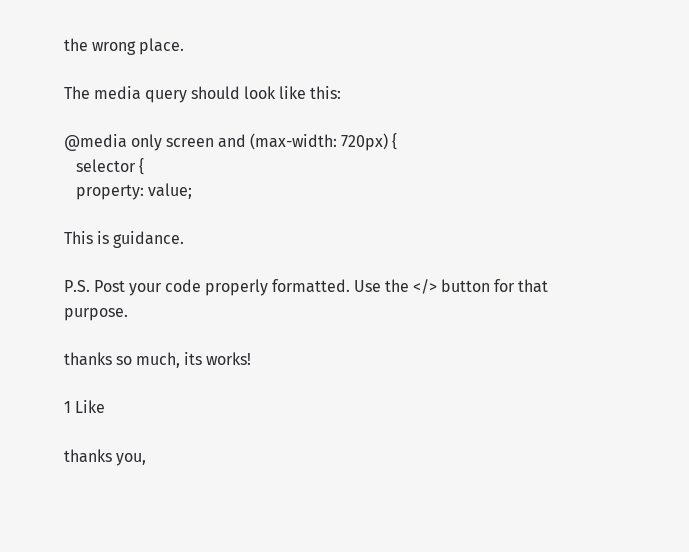the wrong place.

The media query should look like this:

@media only screen and (max-width: 720px) {
   selector {
   property: value;

This is guidance.

P.S. Post your code properly formatted. Use the </> button for that purpose.

thanks so much, its works!

1 Like

thanks you,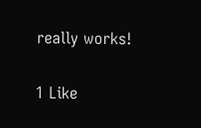really works!

1 Like